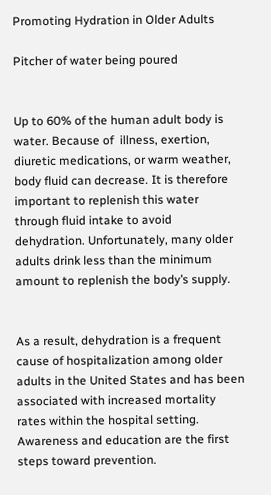Promoting Hydration in Older Adults

Pitcher of water being poured


Up to 60% of the human adult body is water. Because of  illness, exertion, diuretic medications, or warm weather, body fluid can decrease. It is therefore important to replenish this water through fluid intake to avoid dehydration. Unfortunately, many older adults drink less than the minimum amount to replenish the body’s supply.


As a result, dehydration is a frequent cause of hospitalization among older adults in the United States and has been associated with increased mortality rates within the hospital setting. Awareness and education are the first steps toward prevention.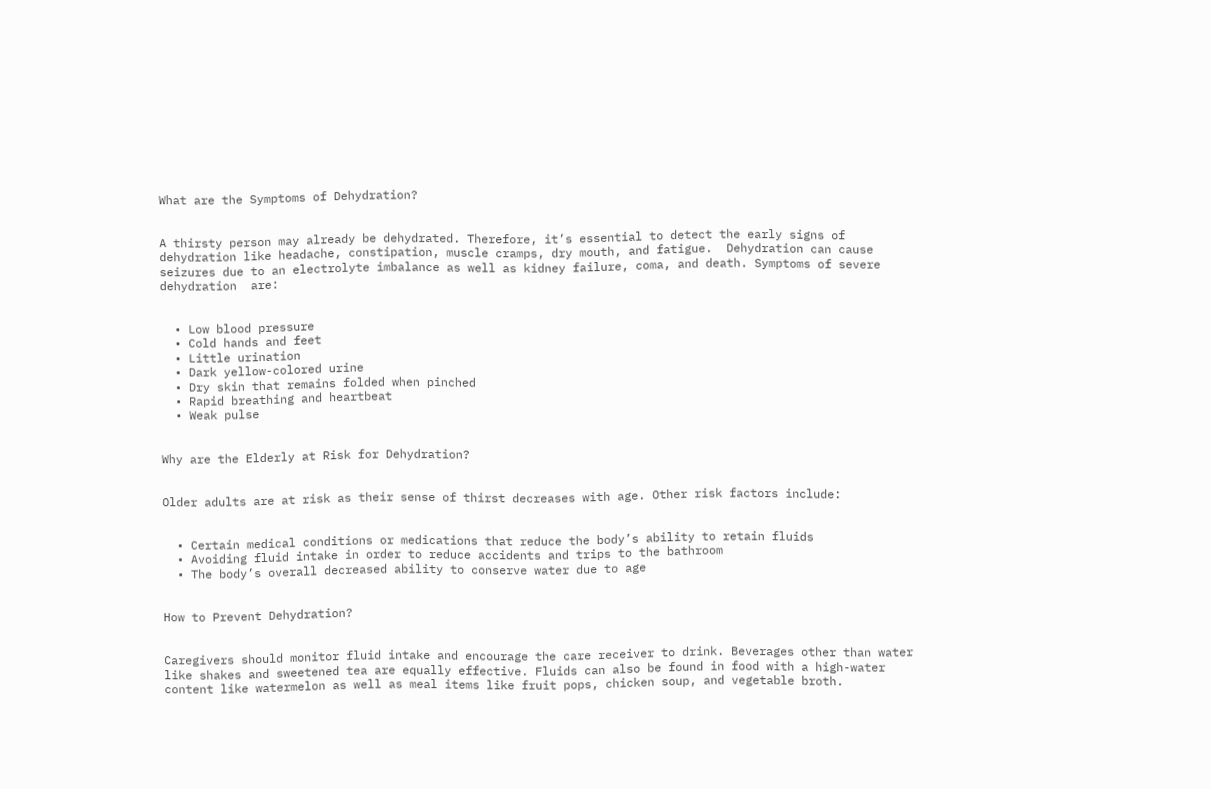What are the Symptoms of Dehydration?


A thirsty person may already be dehydrated. Therefore, it’s essential to detect the early signs of dehydration like headache, constipation, muscle cramps, dry mouth, and fatigue.  Dehydration can cause seizures due to an electrolyte imbalance as well as kidney failure, coma, and death. Symptoms of severe dehydration  are:


  • Low blood pressure
  • Cold hands and feet
  • Little urination
  • Dark yellow-colored urine
  • Dry skin that remains folded when pinched
  • Rapid breathing and heartbeat
  • Weak pulse


Why are the Elderly at Risk for Dehydration?


Older adults are at risk as their sense of thirst decreases with age. Other risk factors include:


  • Certain medical conditions or medications that reduce the body’s ability to retain fluids
  • Avoiding fluid intake in order to reduce accidents and trips to the bathroom
  • The body’s overall decreased ability to conserve water due to age


How to Prevent Dehydration?


Caregivers should monitor fluid intake and encourage the care receiver to drink. Beverages other than water like shakes and sweetened tea are equally effective. Fluids can also be found in food with a high-water content like watermelon as well as meal items like fruit pops, chicken soup, and vegetable broth.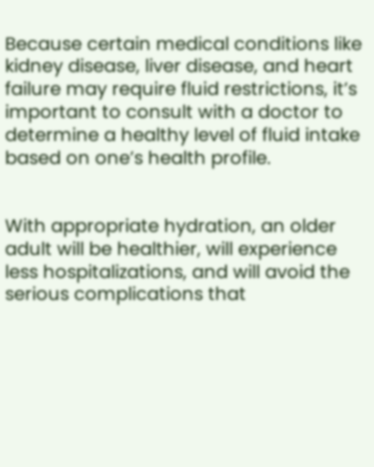Because certain medical conditions like kidney disease, liver disease, and heart failure may require fluid restrictions, it’s important to consult with a doctor to determine a healthy level of fluid intake based on one’s health profile.


With appropriate hydration, an older adult will be healthier, will experience less hospitalizations, and will avoid the serious complications that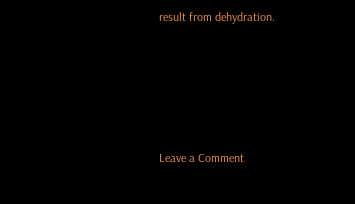result from dehydration.





Leave a Comment